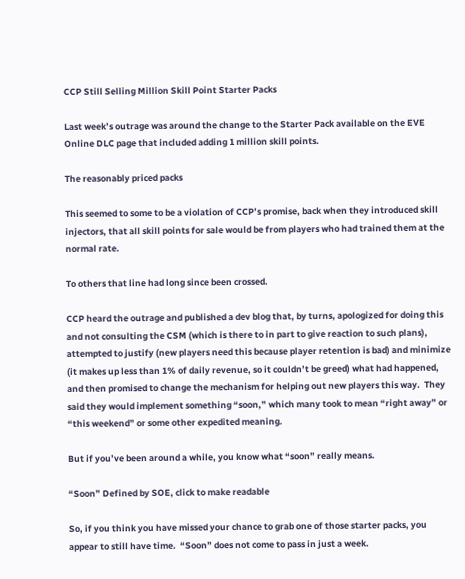CCP Still Selling Million Skill Point Starter Packs

Last week’s outrage was around the change to the Starter Pack available on the EVE Online DLC page that included adding 1 million skill points.

The reasonably priced packs

This seemed to some to be a violation of CCP’s promise, back when they introduced skill injectors, that all skill points for sale would be from players who had trained them at the normal rate.

To others that line had long since been crossed.

CCP heard the outrage and published a dev blog that, by turns, apologized for doing this and not consulting the CSM (which is there to in part to give reaction to such plans), attempted to justify (new players need this because player retention is bad) and minimize (it makes up less than 1% of daily revenue, so it couldn’t be greed) what had happened, and then promised to change the mechanism for helping out new players this way.  They said they would implement something “soon,” which many took to mean “right away” or “this weekend” or some other expedited meaning.

But if you’ve been around a while, you know what “soon” really means.

“Soon” Defined by SOE, click to make readable

So, if you think you have missed your chance to grab one of those starter packs, you appear to still have time.  “Soon” does not come to pass in just a week.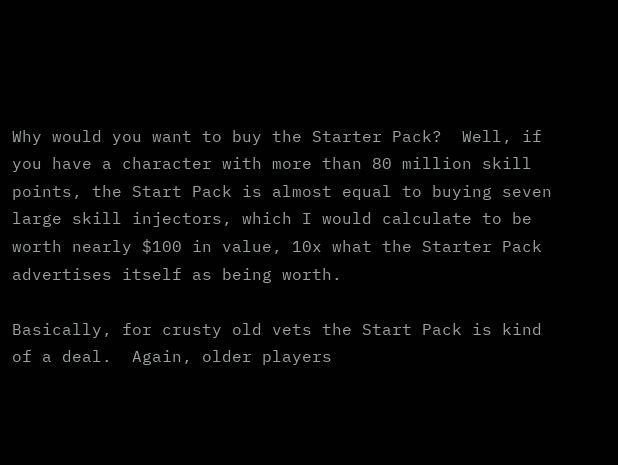Why would you want to buy the Starter Pack?  Well, if you have a character with more than 80 million skill points, the Start Pack is almost equal to buying seven large skill injectors, which I would calculate to be worth nearly $100 in value, 10x what the Starter Pack advertises itself as being worth.

Basically, for crusty old vets the Start Pack is kind of a deal.  Again, older players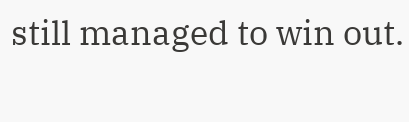still managed to win out.